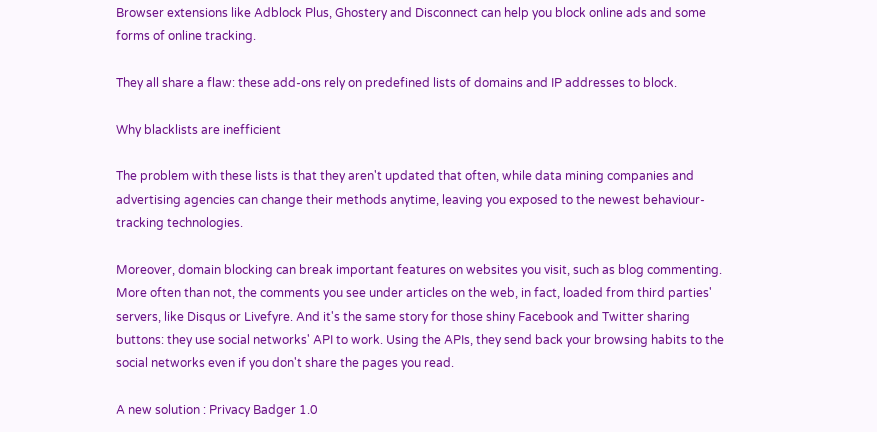Browser extensions like Adblock Plus, Ghostery and Disconnect can help you block online ads and some forms of online tracking.

They all share a flaw: these add-ons rely on predefined lists of domains and IP addresses to block.

Why blacklists are inefficient

The problem with these lists is that they aren't updated that often, while data mining companies and advertising agencies can change their methods anytime, leaving you exposed to the newest behaviour-tracking technologies.

Moreover, domain blocking can break important features on websites you visit, such as blog commenting. More often than not, the comments you see under articles on the web, in fact, loaded from third parties' servers, like Disqus or Livefyre. And it's the same story for those shiny Facebook and Twitter sharing buttons: they use social networks' API to work. Using the APIs, they send back your browsing habits to the social networks even if you don't share the pages you read.

A new solution : Privacy Badger 1.0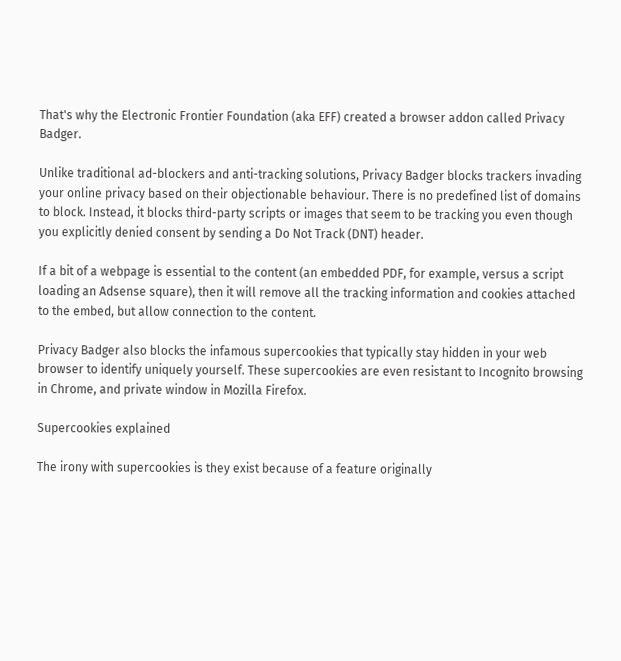That's why the Electronic Frontier Foundation (aka EFF) created a browser addon called Privacy Badger.

Unlike traditional ad-blockers and anti-tracking solutions, Privacy Badger blocks trackers invading your online privacy based on their objectionable behaviour. There is no predefined list of domains to block. Instead, it blocks third-party scripts or images that seem to be tracking you even though you explicitly denied consent by sending a Do Not Track (DNT) header.

If a bit of a webpage is essential to the content (an embedded PDF, for example, versus a script loading an Adsense square), then it will remove all the tracking information and cookies attached to the embed, but allow connection to the content.

Privacy Badger also blocks the infamous supercookies that typically stay hidden in your web browser to identify uniquely yourself. These supercookies are even resistant to Incognito browsing in Chrome, and private window in Mozilla Firefox.

Supercookies explained

The irony with supercookies is they exist because of a feature originally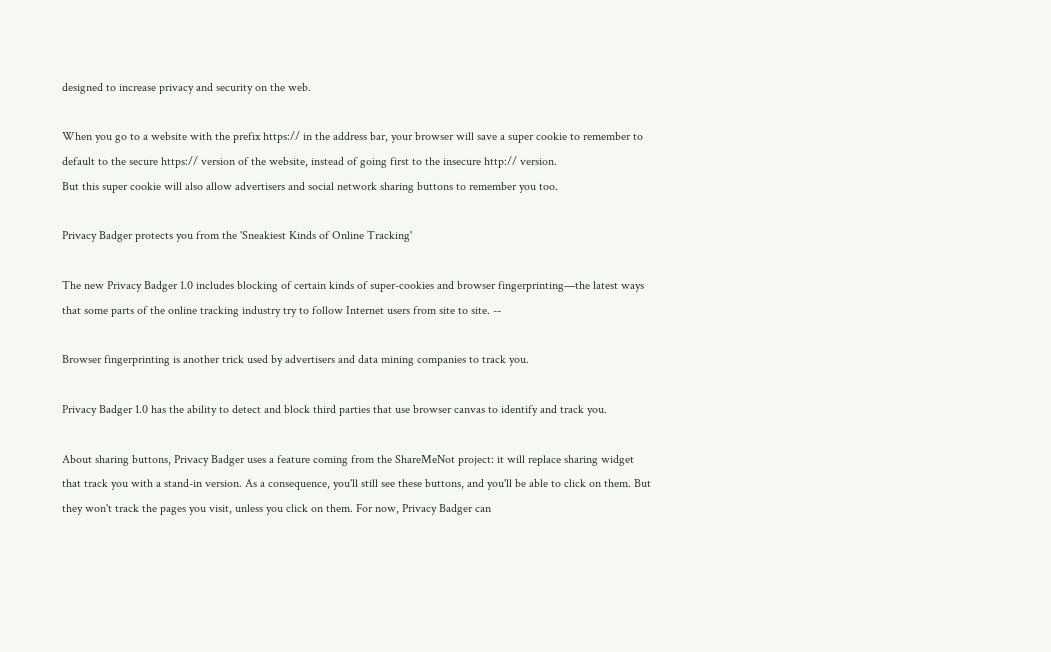designed to increase privacy and security on the web.

When you go to a website with the prefix https:// in the address bar, your browser will save a super cookie to remember to default to the secure https:// version of the website, instead of going first to the insecure http:// version.
But this super cookie will also allow advertisers and social network sharing buttons to remember you too.

Privacy Badger protects you from the 'Sneakiest Kinds of Online Tracking'

The new Privacy Badger 1.0 includes blocking of certain kinds of super-cookies and browser fingerprinting—the latest ways that some parts of the online tracking industry try to follow Internet users from site to site. --

Browser fingerprinting is another trick used by advertisers and data mining companies to track you.

Privacy Badger 1.0 has the ability to detect and block third parties that use browser canvas to identify and track you.

About sharing buttons, Privacy Badger uses a feature coming from the ShareMeNot project: it will replace sharing widget that track you with a stand-in version. As a consequence, you'll still see these buttons, and you'll be able to click on them. But they won't track the pages you visit, unless you click on them. For now, Privacy Badger can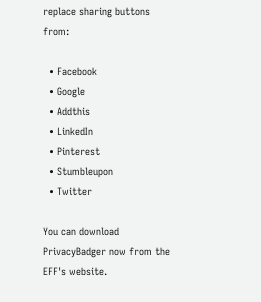replace sharing buttons from:

  • Facebook
  • Google
  • Addthis
  • LinkedIn
  • Pinterest
  • Stumbleupon
  • Twitter

You can download PrivacyBadger now from the EFF's website.